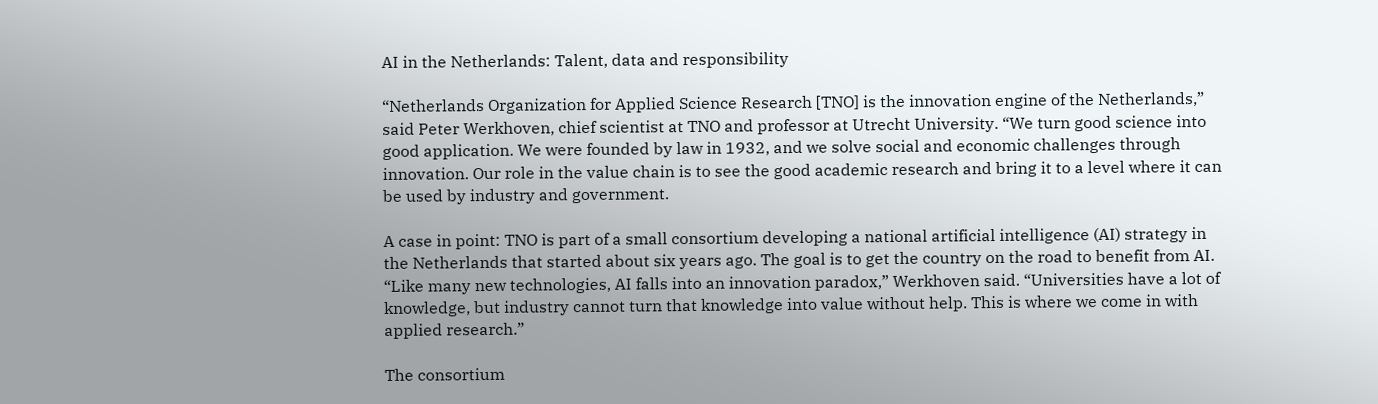AI in the Netherlands: Talent, data and responsibility

“Netherlands Organization for Applied Science Research [TNO] is the innovation engine of the Netherlands,” said Peter Werkhoven, chief scientist at TNO and professor at Utrecht University. “We turn good science into good application. We were founded by law in 1932, and we solve social and economic challenges through innovation. Our role in the value chain is to see the good academic research and bring it to a level where it can be used by industry and government.

A case in point: TNO is part of a small consortium developing a national artificial intelligence (AI) strategy in the Netherlands that started about six years ago. The goal is to get the country on the road to benefit from AI. “Like many new technologies, AI falls into an innovation paradox,” Werkhoven said. “Universities have a lot of knowledge, but industry cannot turn that knowledge into value without help. This is where we come in with applied research.”

The consortium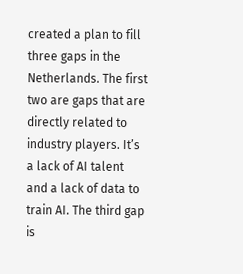created a plan to fill three gaps in the Netherlands. The first two are gaps that are directly related to industry players. It’s a lack of AI talent and a lack of data to train AI. The third gap is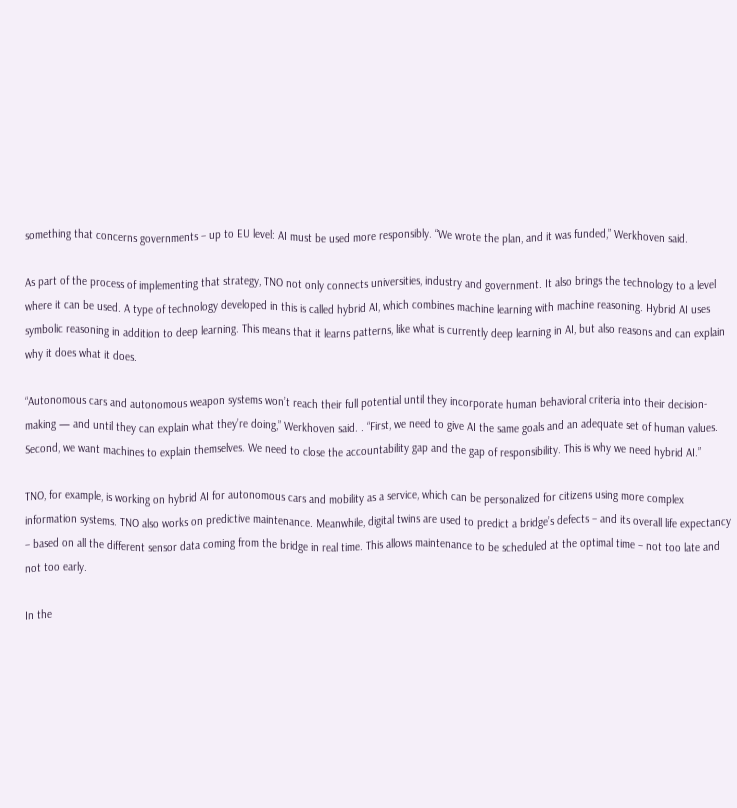something that concerns governments – up to EU level: AI must be used more responsibly. “We wrote the plan, and it was funded,” Werkhoven said.

As part of the process of implementing that strategy, TNO not only connects universities, industry and government. It also brings the technology to a level where it can be used. A type of technology developed in this is called hybrid AI, which combines machine learning with machine reasoning. Hybrid AI uses symbolic reasoning in addition to deep learning. This means that it learns patterns, like what is currently deep learning in AI, but also reasons and can explain why it does what it does.

“Autonomous cars and autonomous weapon systems won’t reach their full potential until they incorporate human behavioral criteria into their decision-making — and until they can explain what they’re doing,” Werkhoven said. . “First, we need to give AI the same goals and an adequate set of human values. Second, we want machines to explain themselves. We need to close the accountability gap and the gap of responsibility. This is why we need hybrid AI.”

TNO, for example, is working on hybrid AI for autonomous cars and mobility as a service, which can be personalized for citizens using more complex information systems. TNO also works on predictive maintenance. Meanwhile, digital twins are used to predict a bridge’s defects – and its overall life expectancy – based on all the different sensor data coming from the bridge in real time. This allows maintenance to be scheduled at the optimal time – not too late and not too early.

In the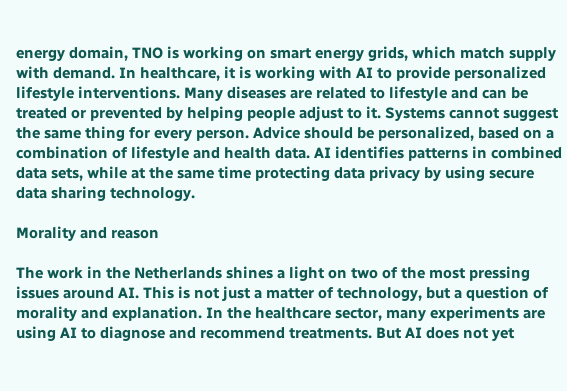energy domain, TNO is working on smart energy grids, which match supply with demand. In healthcare, it is working with AI to provide personalized lifestyle interventions. Many diseases are related to lifestyle and can be treated or prevented by helping people adjust to it. Systems cannot suggest the same thing for every person. Advice should be personalized, based on a combination of lifestyle and health data. AI identifies patterns in combined data sets, while at the same time protecting data privacy by using secure data sharing technology.

Morality and reason

The work in the Netherlands shines a light on two of the most pressing issues around AI. This is not just a matter of technology, but a question of morality and explanation. In the healthcare sector, many experiments are using AI to diagnose and recommend treatments. But AI does not yet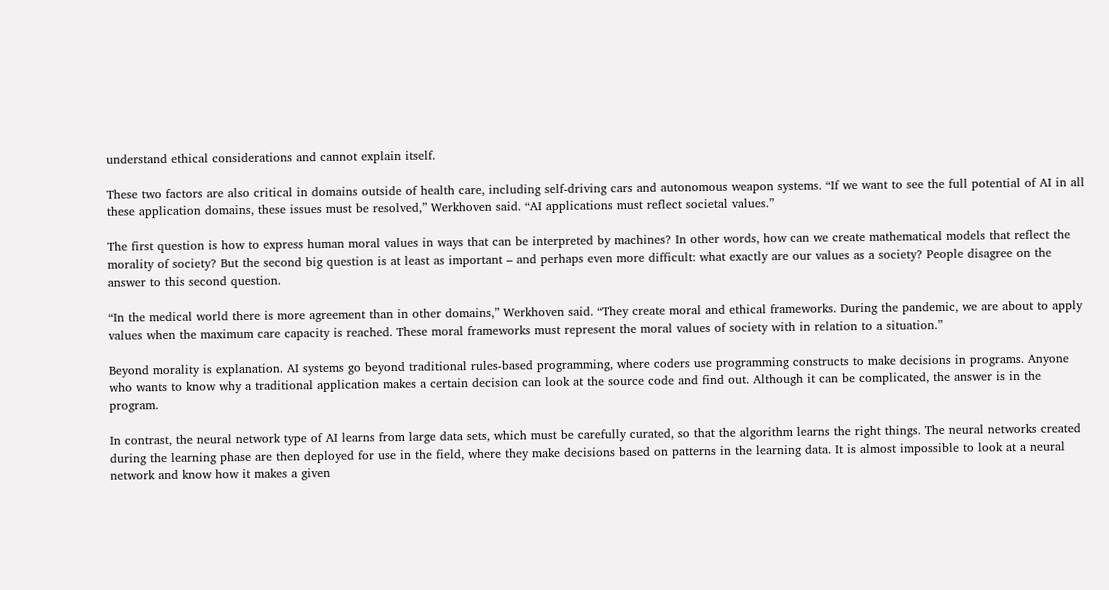understand ethical considerations and cannot explain itself.

These two factors are also critical in domains outside of health care, including self-driving cars and autonomous weapon systems. “If we want to see the full potential of AI in all these application domains, these issues must be resolved,” Werkhoven said. “AI applications must reflect societal values.”

The first question is how to express human moral values in ways that can be interpreted by machines? In other words, how can we create mathematical models that reflect the morality of society? But the second big question is at least as important – and perhaps even more difficult: what exactly are our values as a society? People disagree on the answer to this second question.

“In the medical world there is more agreement than in other domains,” Werkhoven said. “They create moral and ethical frameworks. During the pandemic, we are about to apply values when the maximum care capacity is reached. These moral frameworks must represent the moral values of society with in relation to a situation.”

Beyond morality is explanation. AI systems go beyond traditional rules-based programming, where coders use programming constructs to make decisions in programs. Anyone who wants to know why a traditional application makes a certain decision can look at the source code and find out. Although it can be complicated, the answer is in the program.

In contrast, the neural network type of AI learns from large data sets, which must be carefully curated, so that the algorithm learns the right things. The neural networks created during the learning phase are then deployed for use in the field, where they make decisions based on patterns in the learning data. It is almost impossible to look at a neural network and know how it makes a given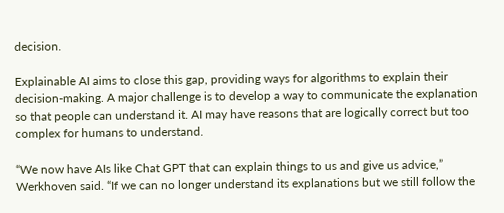decision.

Explainable AI aims to close this gap, providing ways for algorithms to explain their decision-making. A major challenge is to develop a way to communicate the explanation so that people can understand it. AI may have reasons that are logically correct but too complex for humans to understand.

“We now have AIs like Chat GPT that can explain things to us and give us advice,” Werkhoven said. “If we can no longer understand its explanations but we still follow the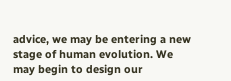advice, we may be entering a new stage of human evolution. We may begin to design our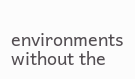environments without the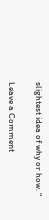slightest idea of why or how. “

Leave a Comment